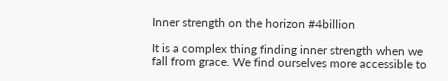Inner strength on the horizon #4billion

It is a complex thing finding inner strength when we fall from grace. We find ourselves more accessible to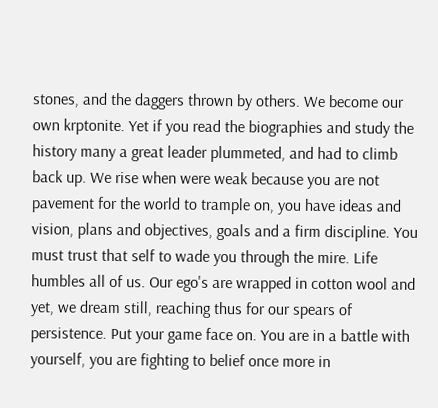stones, and the daggers thrown by others. We become our own krptonite. Yet if you read the biographies and study the history many a great leader plummeted, and had to climb back up. We rise when were weak because you are not pavement for the world to trample on, you have ideas and vision, plans and objectives, goals and a firm discipline. You must trust that self to wade you through the mire. Life humbles all of us. Our ego's are wrapped in cotton wool and yet, we dream still, reaching thus for our spears of persistence. Put your game face on. You are in a battle with yourself, you are fighting to belief once more in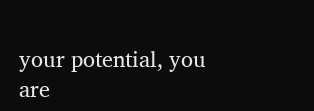your potential, you are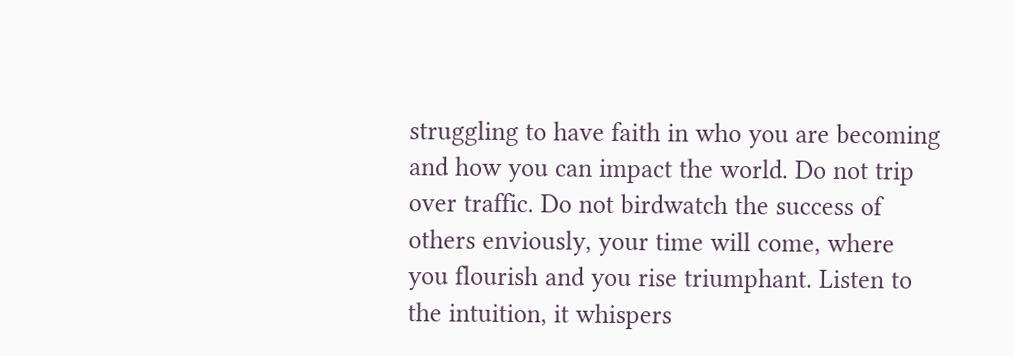struggling to have faith in who you are becoming and how you can impact the world. Do not trip over traffic. Do not birdwatch the success of others enviously, your time will come, where you flourish and you rise triumphant. Listen to the intuition, it whispers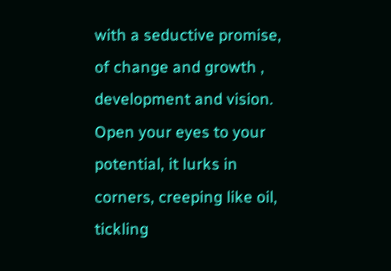with a seductive promise, of change and growth , development and vision. Open your eyes to your potential, it lurks in corners, creeping like oil, tickling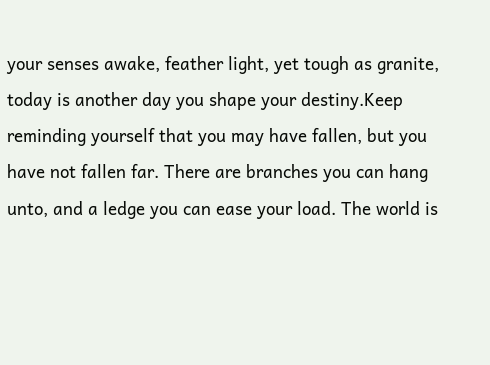your senses awake, feather light, yet tough as granite, today is another day you shape your destiny.Keep reminding yourself that you may have fallen, but you have not fallen far. There are branches you can hang unto, and a ledge you can ease your load. The world is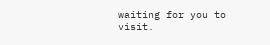waiting for you to visit.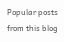Popular posts from this blog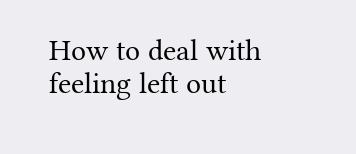How to deal with feeling left out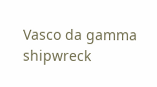Vasco da gamma shipwreck